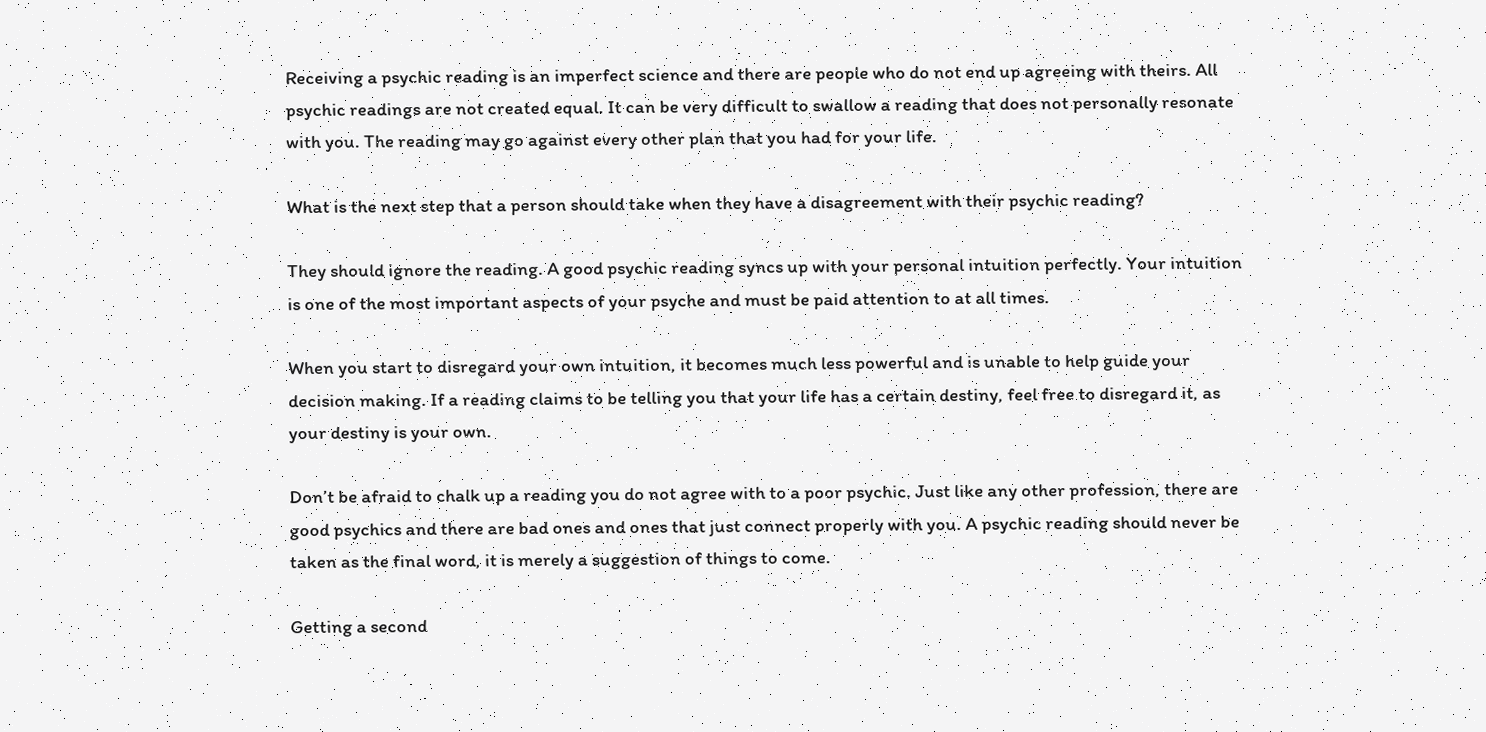Receiving a psychic reading is an imperfect science and there are people who do not end up agreeing with theirs. All psychic readings are not created equal. It can be very difficult to swallow a reading that does not personally resonate with you. The reading may go against every other plan that you had for your life.

What is the next step that a person should take when they have a disagreement with their psychic reading?

They should ignore the reading. A good psychic reading syncs up with your personal intuition perfectly. Your intuition is one of the most important aspects of your psyche and must be paid attention to at all times.

When you start to disregard your own intuition, it becomes much less powerful and is unable to help guide your decision making. If a reading claims to be telling you that your life has a certain destiny, feel free to disregard it, as your destiny is your own.

Don’t be afraid to chalk up a reading you do not agree with to a poor psychic. Just like any other profession, there are good psychics and there are bad ones and ones that just connect properly with you. A psychic reading should never be taken as the final word, it is merely a suggestion of things to come.

Getting a second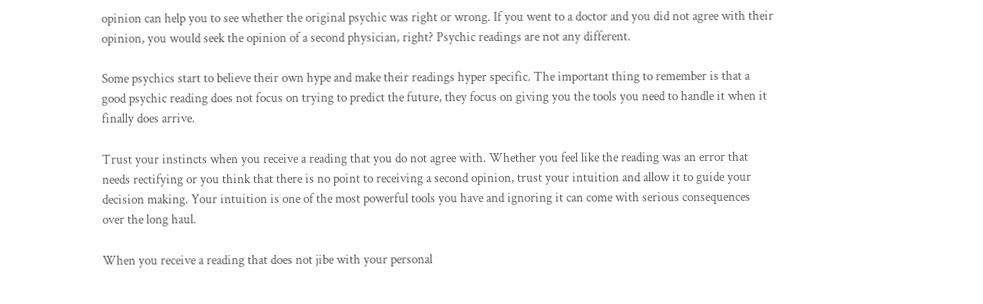opinion can help you to see whether the original psychic was right or wrong. If you went to a doctor and you did not agree with their opinion, you would seek the opinion of a second physician, right? Psychic readings are not any different.

Some psychics start to believe their own hype and make their readings hyper specific. The important thing to remember is that a good psychic reading does not focus on trying to predict the future, they focus on giving you the tools you need to handle it when it finally does arrive.

Trust your instincts when you receive a reading that you do not agree with. Whether you feel like the reading was an error that needs rectifying or you think that there is no point to receiving a second opinion, trust your intuition and allow it to guide your decision making. Your intuition is one of the most powerful tools you have and ignoring it can come with serious consequences over the long haul.

When you receive a reading that does not jibe with your personal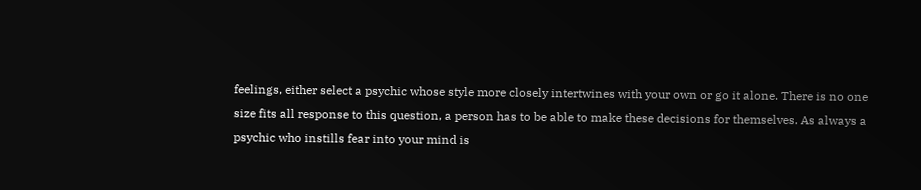feelings, either select a psychic whose style more closely intertwines with your own or go it alone. There is no one size fits all response to this question, a person has to be able to make these decisions for themselves. As always a psychic who instills fear into your mind is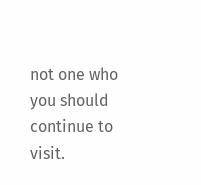not one who you should continue to visit.